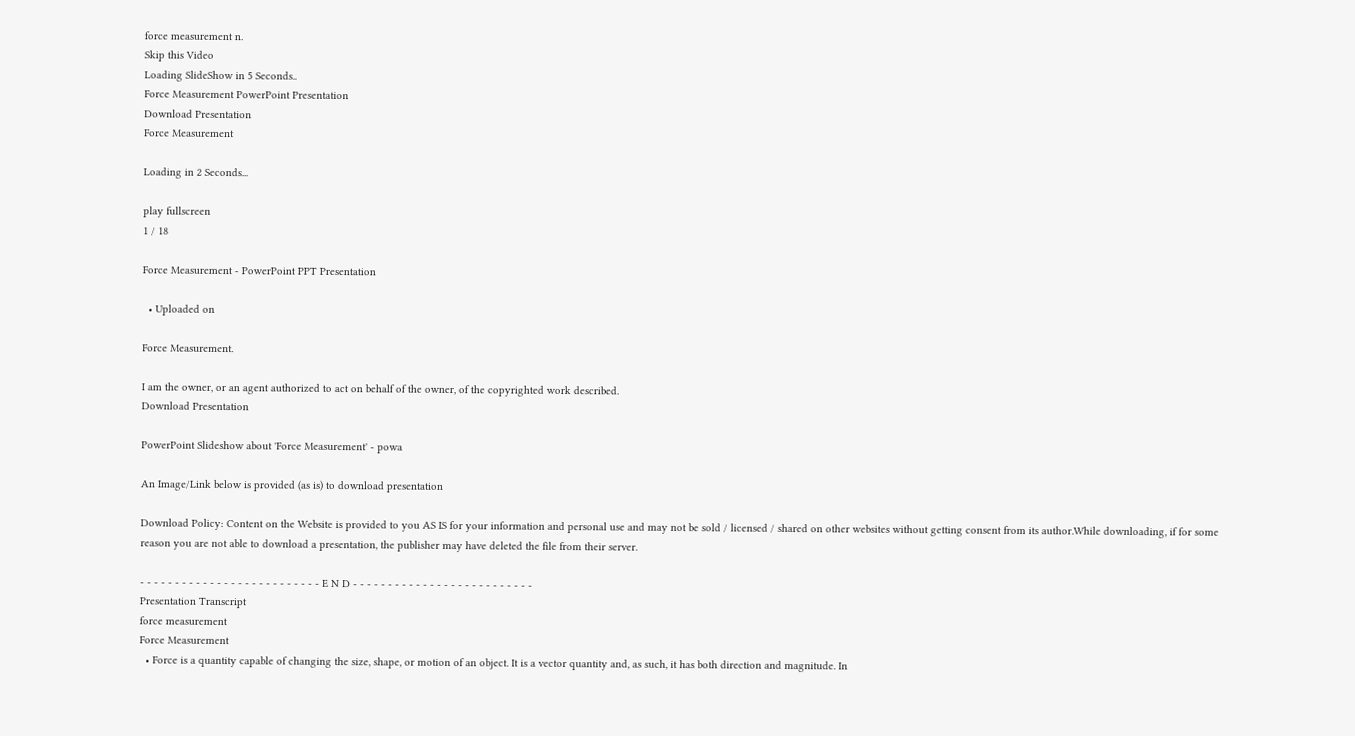force measurement n.
Skip this Video
Loading SlideShow in 5 Seconds..
Force Measurement PowerPoint Presentation
Download Presentation
Force Measurement

Loading in 2 Seconds...

play fullscreen
1 / 18

Force Measurement - PowerPoint PPT Presentation

  • Uploaded on

Force Measurement.

I am the owner, or an agent authorized to act on behalf of the owner, of the copyrighted work described.
Download Presentation

PowerPoint Slideshow about 'Force Measurement' - powa

An Image/Link below is provided (as is) to download presentation

Download Policy: Content on the Website is provided to you AS IS for your information and personal use and may not be sold / licensed / shared on other websites without getting consent from its author.While downloading, if for some reason you are not able to download a presentation, the publisher may have deleted the file from their server.

- - - - - - - - - - - - - - - - - - - - - - - - - - E N D - - - - - - - - - - - - - - - - - - - - - - - - - -
Presentation Transcript
force measurement
Force Measurement
  • Force is a quantity capable of changing the size, shape, or motion of an object. It is a vector quantity and, as such, it has both direction and magnitude. In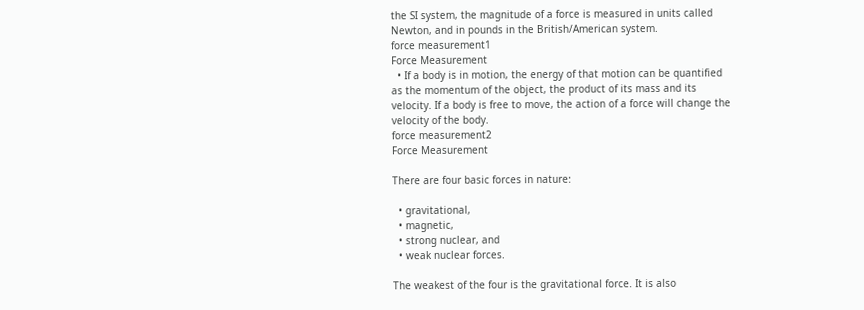the SI system, the magnitude of a force is measured in units called Newton, and in pounds in the British/American system.
force measurement1
Force Measurement
  • If a body is in motion, the energy of that motion can be quantified as the momentum of the object, the product of its mass and its velocity. If a body is free to move, the action of a force will change the velocity of the body.
force measurement2
Force Measurement

There are four basic forces in nature:

  • gravitational,
  • magnetic,
  • strong nuclear, and
  • weak nuclear forces.

The weakest of the four is the gravitational force. It is also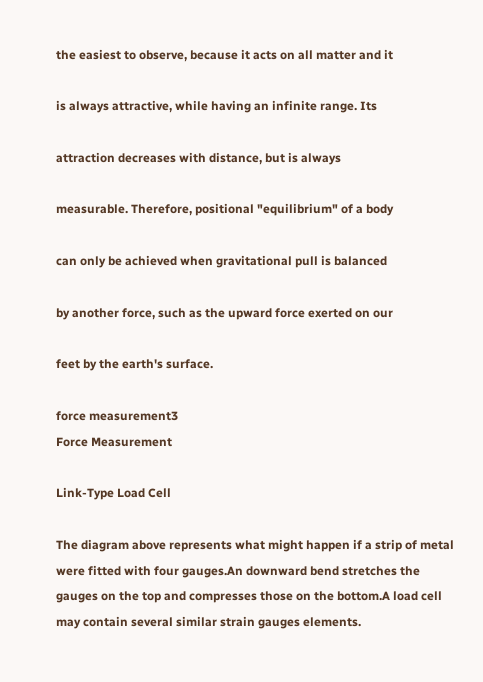the easiest to observe, because it acts on all matter and it

is always attractive, while having an infinite range. Its

attraction decreases with distance, but is always

measurable. Therefore, positional "equilibrium" of a body

can only be achieved when gravitational pull is balanced

by another force, such as the upward force exerted on our

feet by the earth's surface.

force measurement3
Force Measurement

Link-Type Load Cell

The diagram above represents what might happen if a strip of metal were fitted with four gauges.An downward bend stretches the gauges on the top and compresses those on the bottom.A load cell may contain several similar strain gauges elements.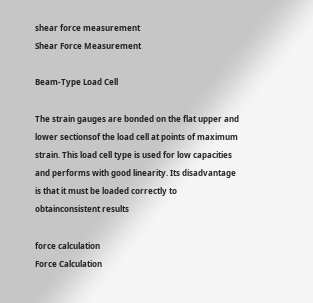shear force measurement
Shear Force Measurement

Beam-Type Load Cell

The strain gauges are bonded on the flat upper and lower sectionsof the load cell at points of maximum strain. This load cell type is used for low capacities and performs with good linearity. Its disadvantage is that it must be loaded correctly to obtainconsistent results

force calculation
Force Calculation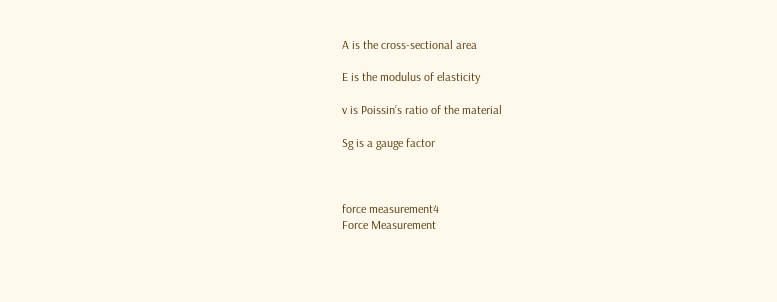A is the cross-sectional area

E is the modulus of elasticity

v is Poissin’s ratio of the material

Sg is a gauge factor



force measurement4
Force Measurement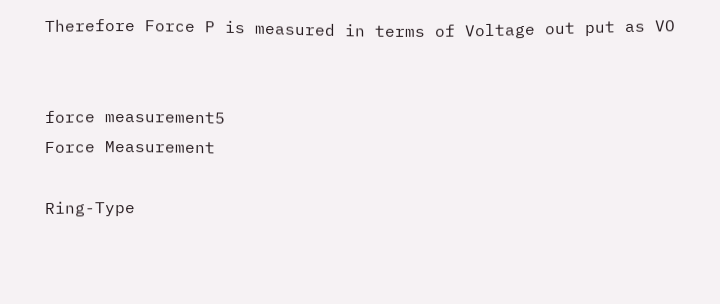Therefore Force P is measured in terms of Voltage out put as VO


force measurement5
Force Measurement

Ring-Type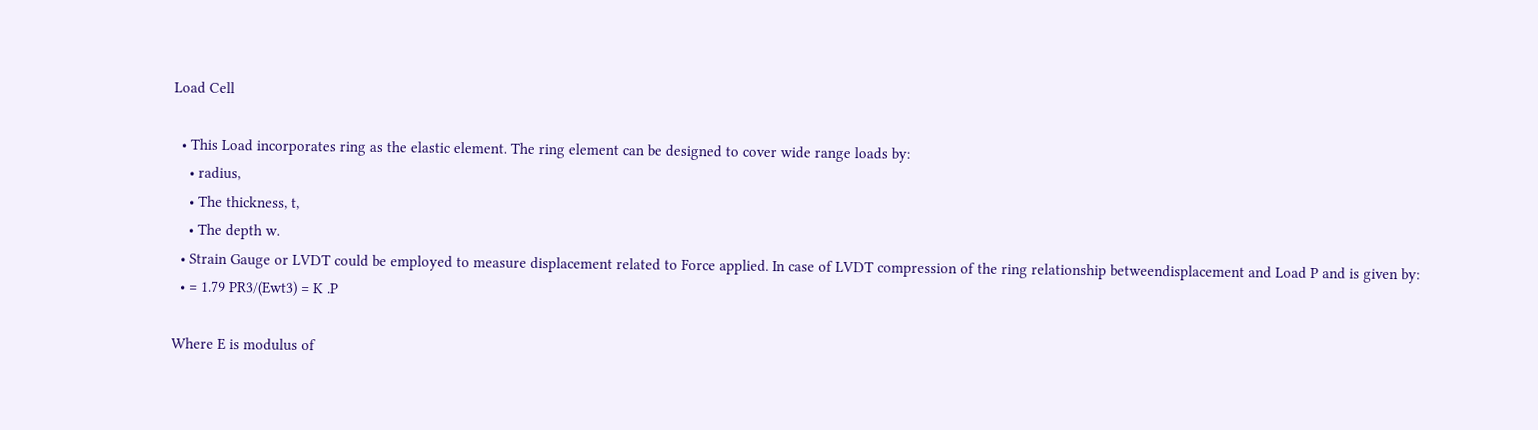Load Cell

  • This Load incorporates ring as the elastic element. The ring element can be designed to cover wide range loads by:
    • radius,
    • The thickness, t,
    • The depth w.
  • Strain Gauge or LVDT could be employed to measure displacement related to Force applied. In case of LVDT compression of the ring relationship betweendisplacement and Load P and is given by:
  • = 1.79 PR3/(Ewt3) = K .P

Where E is modulus of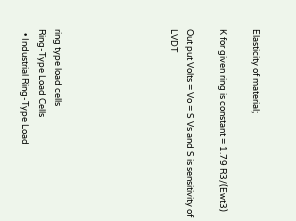Elasticity of material;

K for given ring is constant = 1.79 R3/(Ewt3)

Out put Volts = Vo = S Vs and S is sensitivity of LVDT






ring type load cells
Ring-Type Load Cells
  • Industrial Ring-Type Load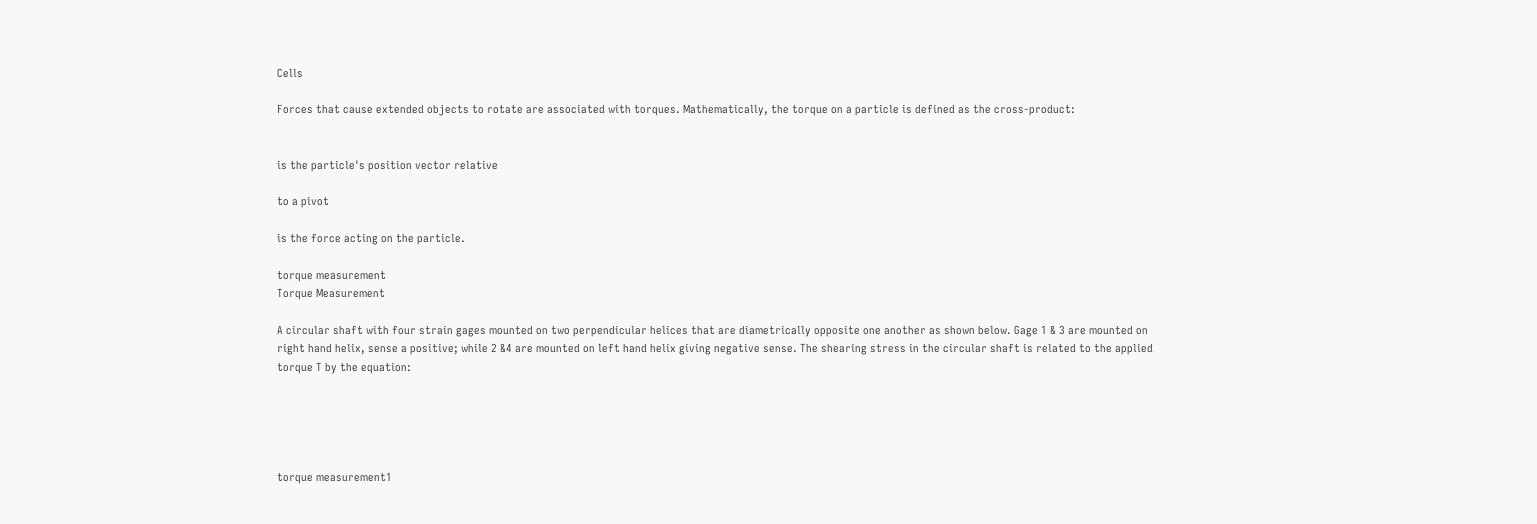Cells

Forces that cause extended objects to rotate are associated with torques. Mathematically, the torque on a particle is defined as the cross-product:


is the particle's position vector relative

to a pivot

is the force acting on the particle.

torque measurement
Torque Measurement

A circular shaft with four strain gages mounted on two perpendicular helices that are diametrically opposite one another as shown below. Gage 1 & 3 are mounted on right hand helix, sense a positive; while 2 &4 are mounted on left hand helix giving negative sense. The shearing stress in the circular shaft is related to the applied torque T by the equation:





torque measurement1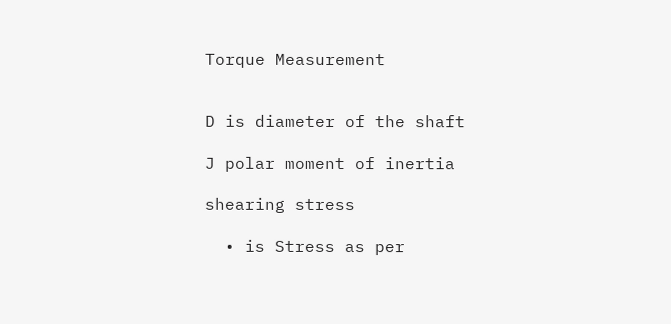Torque Measurement


D is diameter of the shaft

J polar moment of inertia

shearing stress

  • is Stress as per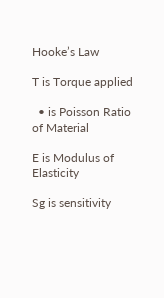Hooke’s Law

T is Torque applied

  • is Poisson Ratio of Material

E is Modulus of Elasticity

Sg is sensitivity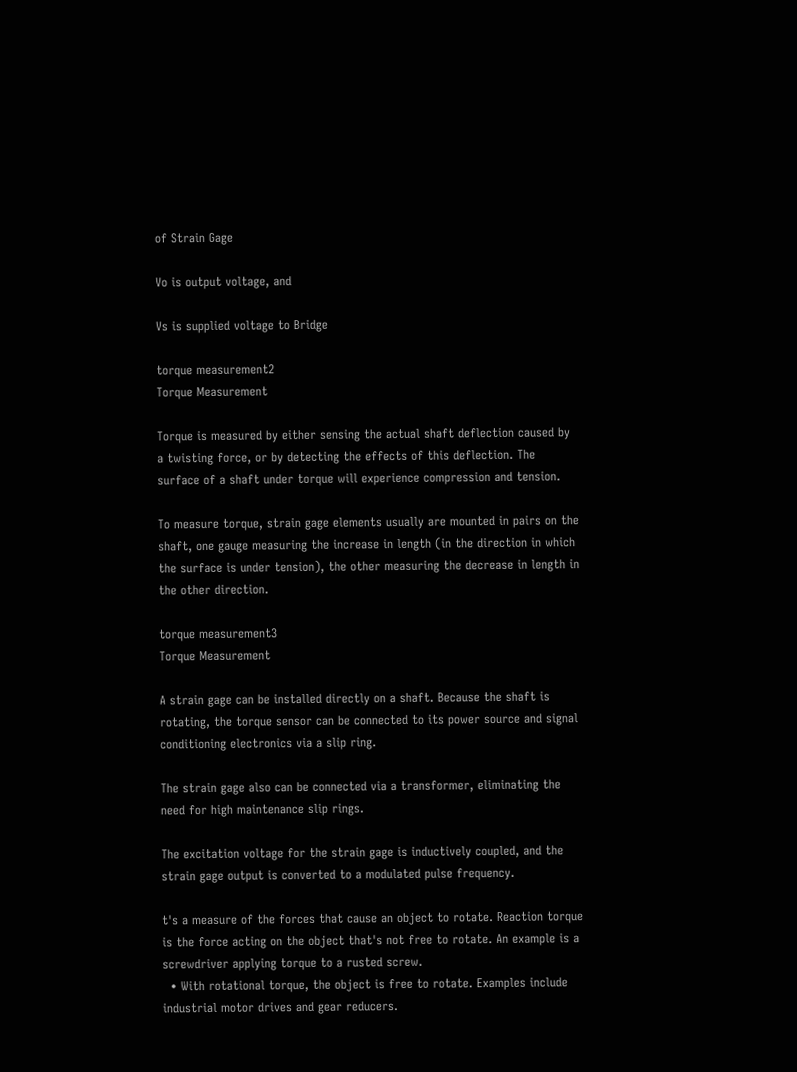of Strain Gage

Vo is output voltage, and

Vs is supplied voltage to Bridge

torque measurement2
Torque Measurement

Torque is measured by either sensing the actual shaft deflection caused by a twisting force, or by detecting the effects of this deflection. The surface of a shaft under torque will experience compression and tension.

To measure torque, strain gage elements usually are mounted in pairs on the shaft, one gauge measuring the increase in length (in the direction in which the surface is under tension), the other measuring the decrease in length in the other direction.

torque measurement3
Torque Measurement

A strain gage can be installed directly on a shaft. Because the shaft is rotating, the torque sensor can be connected to its power source and signal conditioning electronics via a slip ring.

The strain gage also can be connected via a transformer, eliminating the need for high maintenance slip rings.

The excitation voltage for the strain gage is inductively coupled, and the strain gage output is converted to a modulated pulse frequency.

t's a measure of the forces that cause an object to rotate. Reaction torque is the force acting on the object that's not free to rotate. An example is a screwdriver applying torque to a rusted screw.
  • With rotational torque, the object is free to rotate. Examples include industrial motor drives and gear reducers.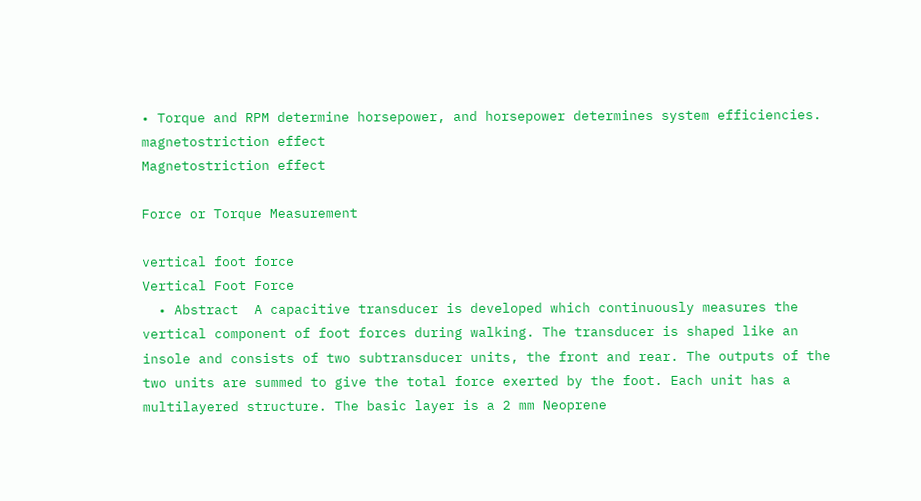• Torque and RPM determine horsepower, and horsepower determines system efficiencies.
magnetostriction effect
Magnetostriction effect

Force or Torque Measurement

vertical foot force
Vertical Foot Force
  • Abstract  A capacitive transducer is developed which continuously measures the vertical component of foot forces during walking. The transducer is shaped like an insole and consists of two subtransducer units, the front and rear. The outputs of the two units are summed to give the total force exerted by the foot. Each unit has a multilayered structure. The basic layer is a 2 mm Neoprene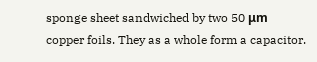sponge sheet sandwiched by two 50 μm copper foils. They as a whole form a capacitor.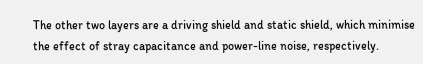The other two layers are a driving shield and static shield, which minimise the effect of stray capacitance and power-line noise, respectively.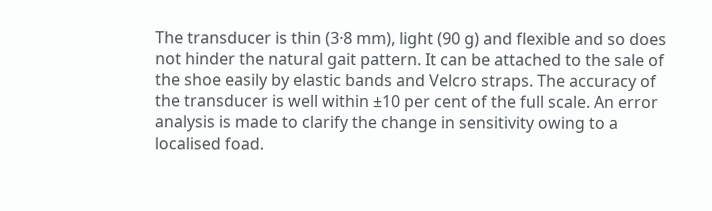The transducer is thin (3·8 mm), light (90 g) and flexible and so does not hinder the natural gait pattern. It can be attached to the sale of the shoe easily by elastic bands and Velcro straps. The accuracy of the transducer is well within ±10 per cent of the full scale. An error analysis is made to clarify the change in sensitivity owing to a localised foad.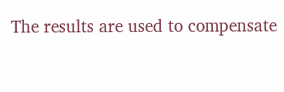The results are used to compensate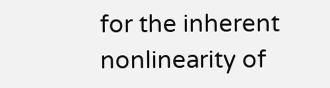for the inherent nonlinearity of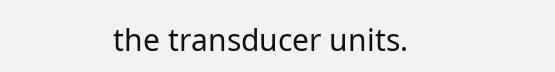the transducer units.